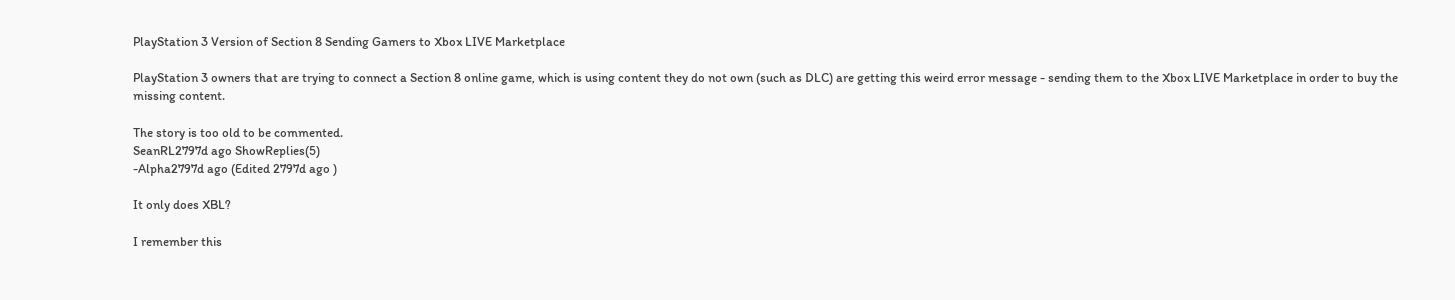PlayStation 3 Version of Section 8 Sending Gamers to Xbox LIVE Marketplace

PlayStation 3 owners that are trying to connect a Section 8 online game, which is using content they do not own (such as DLC) are getting this weird error message - sending them to the Xbox LIVE Marketplace in order to buy the missing content.

The story is too old to be commented.
SeanRL2797d ago ShowReplies(5)
-Alpha2797d ago (Edited 2797d ago )

It only does XBL?

I remember this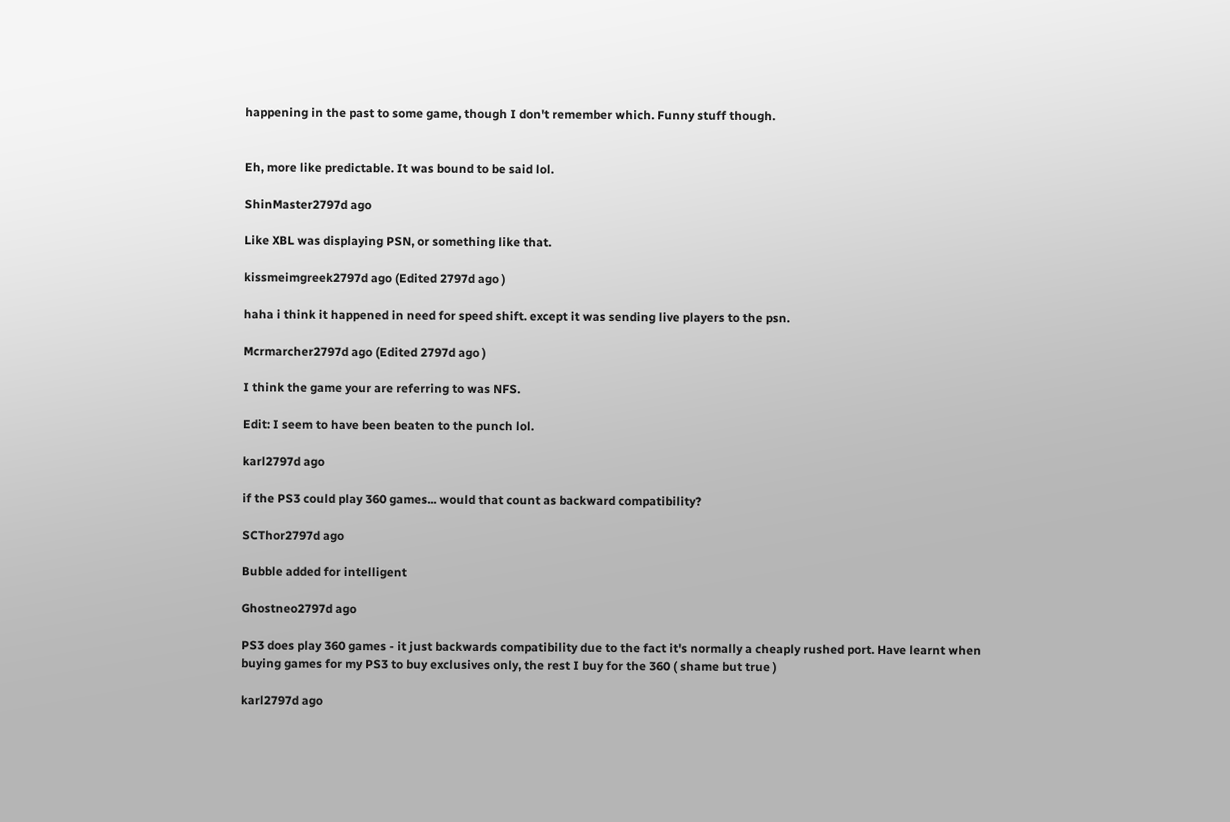happening in the past to some game, though I don't remember which. Funny stuff though.


Eh, more like predictable. It was bound to be said lol.

ShinMaster2797d ago

Like XBL was displaying PSN, or something like that.

kissmeimgreek2797d ago (Edited 2797d ago )

haha i think it happened in need for speed shift. except it was sending live players to the psn.

Mcrmarcher2797d ago (Edited 2797d ago )

I think the game your are referring to was NFS.

Edit: I seem to have been beaten to the punch lol.

karl2797d ago

if the PS3 could play 360 games... would that count as backward compatibility?

SCThor2797d ago

Bubble added for intelligent

Ghostneo2797d ago

PS3 does play 360 games - it just backwards compatibility due to the fact it's normally a cheaply rushed port. Have learnt when buying games for my PS3 to buy exclusives only, the rest I buy for the 360 ( shame but true )

karl2797d ago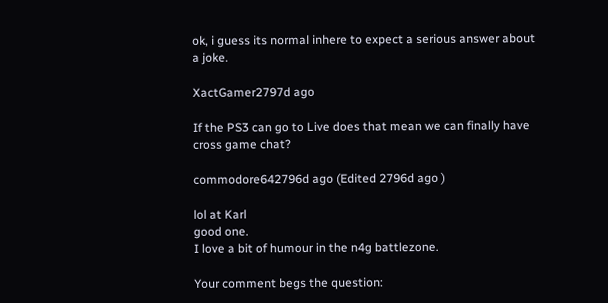ok, i guess its normal inhere to expect a serious answer about a joke.

XactGamer2797d ago

If the PS3 can go to Live does that mean we can finally have cross game chat?

commodore642796d ago (Edited 2796d ago )

lol at Karl
good one.
I love a bit of humour in the n4g battlezone.

Your comment begs the question: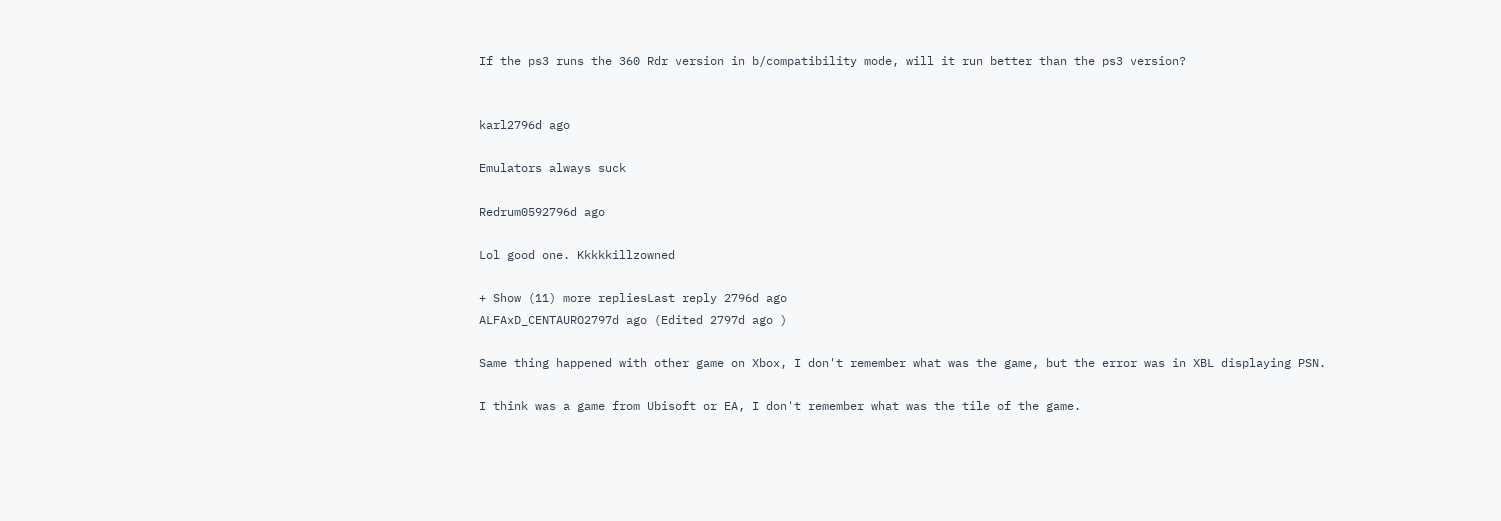If the ps3 runs the 360 Rdr version in b/compatibility mode, will it run better than the ps3 version?


karl2796d ago

Emulators always suck

Redrum0592796d ago

Lol good one. Kkkkkillzowned

+ Show (11) more repliesLast reply 2796d ago
ALFAxD_CENTAURO2797d ago (Edited 2797d ago )

Same thing happened with other game on Xbox, I don't remember what was the game, but the error was in XBL displaying PSN.

I think was a game from Ubisoft or EA, I don't remember what was the tile of the game.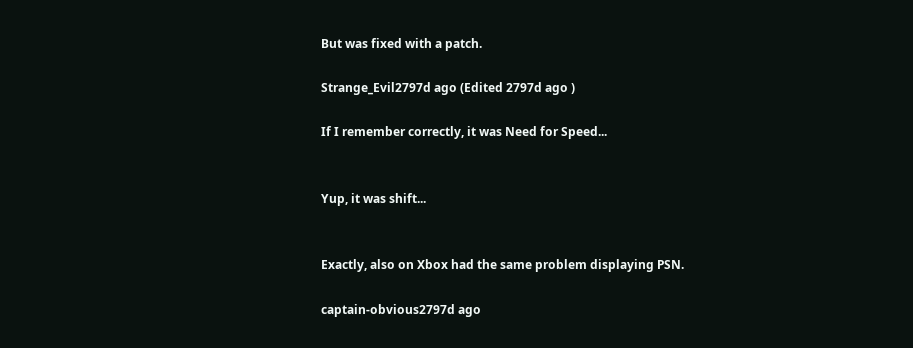But was fixed with a patch.

Strange_Evil2797d ago (Edited 2797d ago )

If I remember correctly, it was Need for Speed...


Yup, it was shift...


Exactly, also on Xbox had the same problem displaying PSN.

captain-obvious2797d ago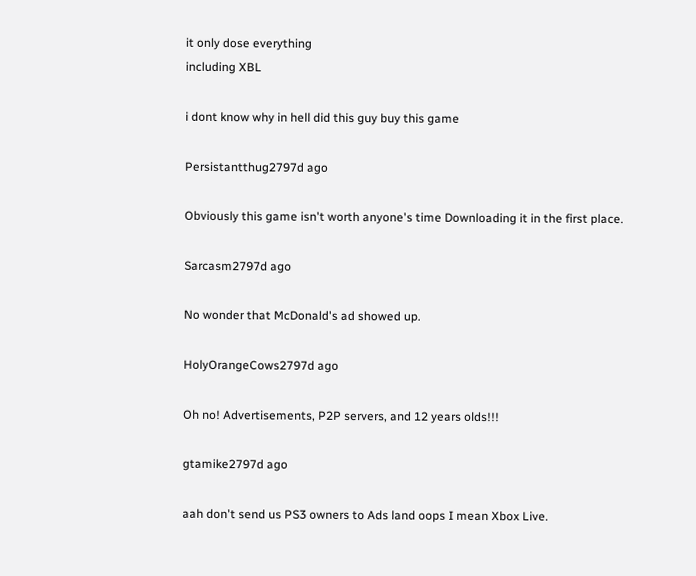it only dose everything
including XBL

i dont know why in hell did this guy buy this game

Persistantthug2797d ago

Obviously this game isn't worth anyone's time Downloading it in the first place.

Sarcasm2797d ago

No wonder that McDonald's ad showed up.

HolyOrangeCows2797d ago

Oh no! Advertisements, P2P servers, and 12 years olds!!!

gtamike2797d ago

aah don't send us PS3 owners to Ads land oops I mean Xbox Live.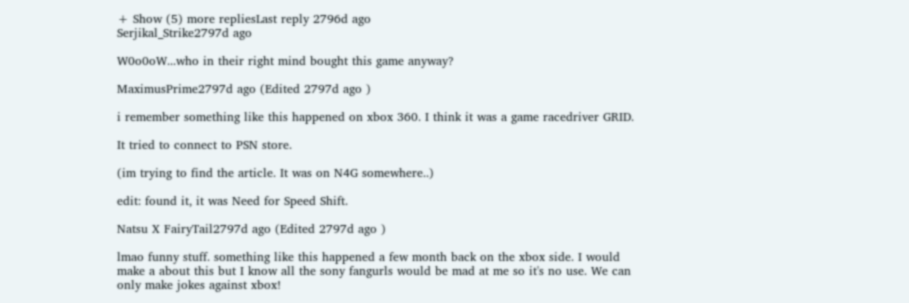+ Show (5) more repliesLast reply 2796d ago
Serjikal_Strike2797d ago

W0o0oW...who in their right mind bought this game anyway?

MaximusPrime2797d ago (Edited 2797d ago )

i remember something like this happened on xbox 360. I think it was a game racedriver GRID.

It tried to connect to PSN store.

(im trying to find the article. It was on N4G somewhere..)

edit: found it, it was Need for Speed Shift.

Natsu X FairyTail2797d ago (Edited 2797d ago )

lmao funny stuff. something like this happened a few month back on the xbox side. I would make a about this but I know all the sony fangurls would be mad at me so it's no use. We can only make jokes against xbox!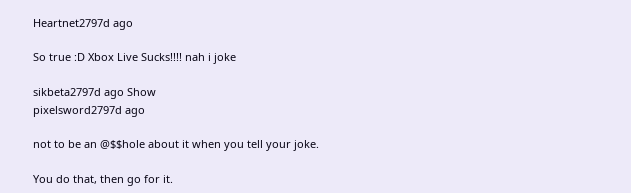Heartnet2797d ago

So true :D Xbox Live Sucks!!!! nah i joke

sikbeta2797d ago Show
pixelsword2797d ago

not to be an @$$hole about it when you tell your joke.

You do that, then go for it.